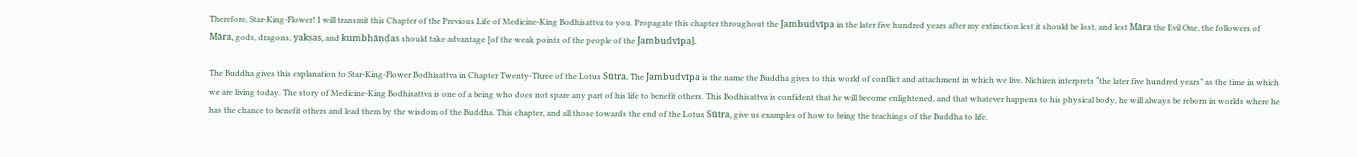Therefore, Star-King-Flower! I will transmit this Chapter of the Previous Life of Medicine-King Bodhisattva to you. Propagate this chapter throughout the Jambudvīpa in the later five hundred years after my extinction lest it should be lost, and lest Māra the Evil One, the followers of Māra, gods, dragons, yakṣas, and kumbhāṇḍas should take advantage [of the weak points of the people of the Jambudvīpa].

The Buddha gives this explanation to Star-King-Flower Bodhisattva in Chapter Twenty-Three of the Lotus Sūtra. The Jambudvīpa is the name the Buddha gives to this world of conflict and attachment in which we live. Nichiren interprets “the later five hundred years” as the time in which we are living today. The story of Medicine-King Bodhisattva is one of a being who does not spare any part of his life to benefit others. This Bodhisattva is confident that he will become enlightened, and that whatever happens to his physical body, he will always be reborn in worlds where he has the chance to benefit others and lead them by the wisdom of the Buddha. This chapter, and all those towards the end of the Lotus Sūtra, give us examples of how to bring the teachings of the Buddha to life.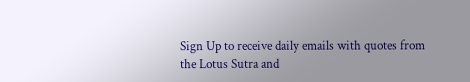Sign Up to receive daily emails with quotes from the Lotus Sutra and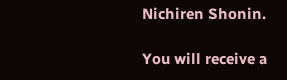Nichiren Shonin.

You will receive a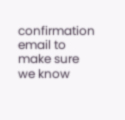confirmation email to make sure we know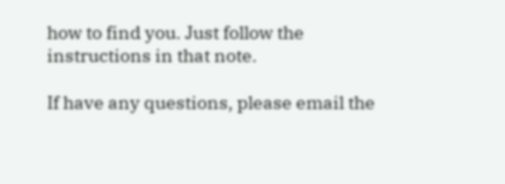how to find you. Just follow the instructions in that note.

If have any questions, please email the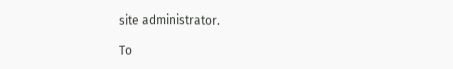site administrator.

To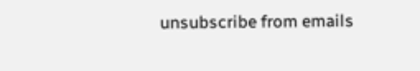unsubscribe from emails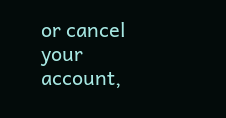or cancel your account,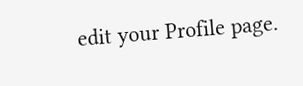edit your Profile page.